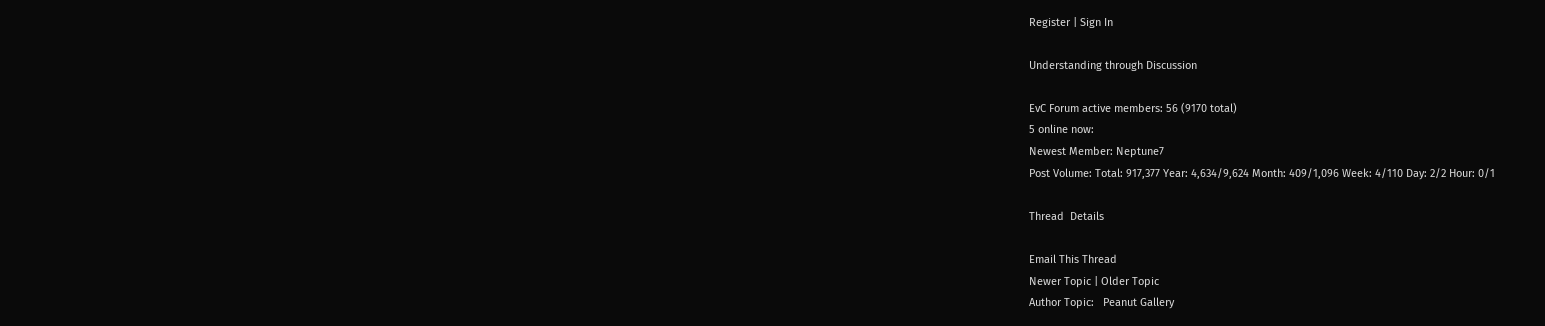Register | Sign In

Understanding through Discussion

EvC Forum active members: 56 (9170 total)
5 online now:
Newest Member: Neptune7
Post Volume: Total: 917,377 Year: 4,634/9,624 Month: 409/1,096 Week: 4/110 Day: 2/2 Hour: 0/1

Thread  Details

Email This Thread
Newer Topic | Older Topic
Author Topic:   Peanut Gallery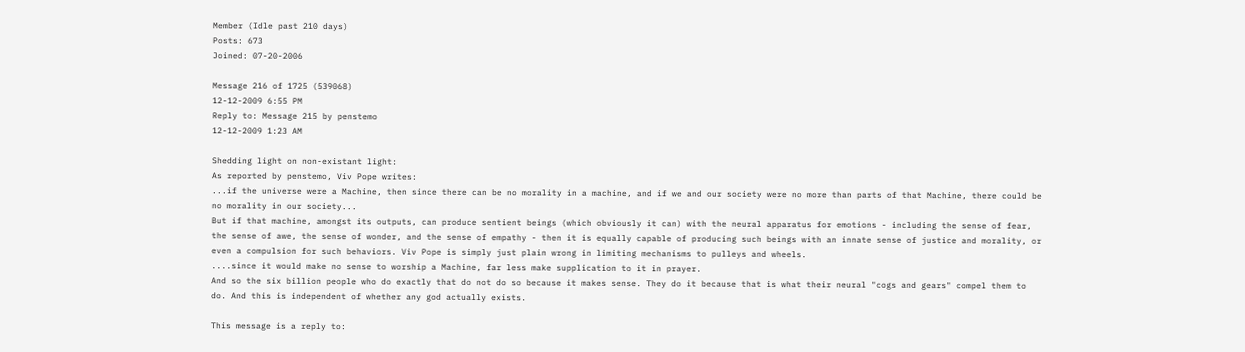Member (Idle past 210 days)
Posts: 673
Joined: 07-20-2006

Message 216 of 1725 (539068)
12-12-2009 6:55 PM
Reply to: Message 215 by penstemo
12-12-2009 1:23 AM

Shedding light on non-existant light:
As reported by penstemo, Viv Pope writes:
...if the universe were a Machine, then since there can be no morality in a machine, and if we and our society were no more than parts of that Machine, there could be no morality in our society...
But if that machine, amongst its outputs, can produce sentient beings (which obviously it can) with the neural apparatus for emotions - including the sense of fear, the sense of awe, the sense of wonder, and the sense of empathy - then it is equally capable of producing such beings with an innate sense of justice and morality, or even a compulsion for such behaviors. Viv Pope is simply just plain wrong in limiting mechanisms to pulleys and wheels.
....since it would make no sense to worship a Machine, far less make supplication to it in prayer.
And so the six billion people who do exactly that do not do so because it makes sense. They do it because that is what their neural "cogs and gears" compel them to do. And this is independent of whether any god actually exists.

This message is a reply to: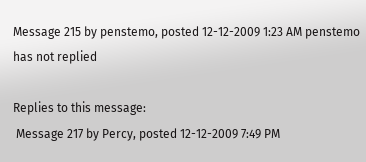Message 215 by penstemo, posted 12-12-2009 1:23 AM penstemo has not replied

Replies to this message:
 Message 217 by Percy, posted 12-12-2009 7:49 PM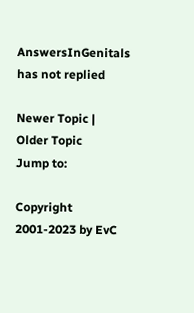AnswersInGenitals has not replied

Newer Topic | Older Topic
Jump to:

Copyright 2001-2023 by EvC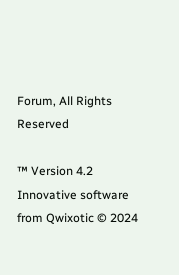Forum, All Rights Reserved

™ Version 4.2
Innovative software from Qwixotic © 2024